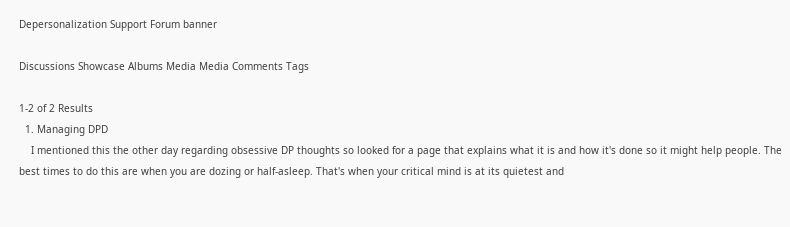Depersonalization Support Forum banner

Discussions Showcase Albums Media Media Comments Tags

1-2 of 2 Results
  1. Managing DPD
    I mentioned this the other day regarding obsessive DP thoughts so looked for a page that explains what it is and how it's done so it might help people. The best times to do this are when you are dozing or half-asleep. That's when your critical mind is at its quietest and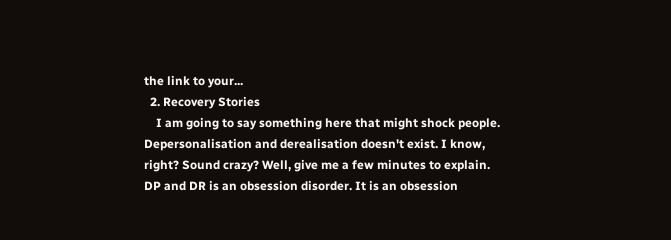the link to your...
  2. Recovery Stories
    I am going to say something here that might shock people. Depersonalisation and derealisation doesn't exist. I know, right? Sound crazy? Well, give me a few minutes to explain. DP and DR is an obsession disorder. It is an obsession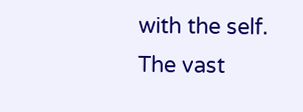with the self. The vast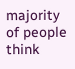majority of people think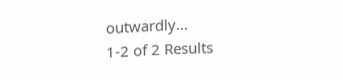outwardly...
1-2 of 2 Results